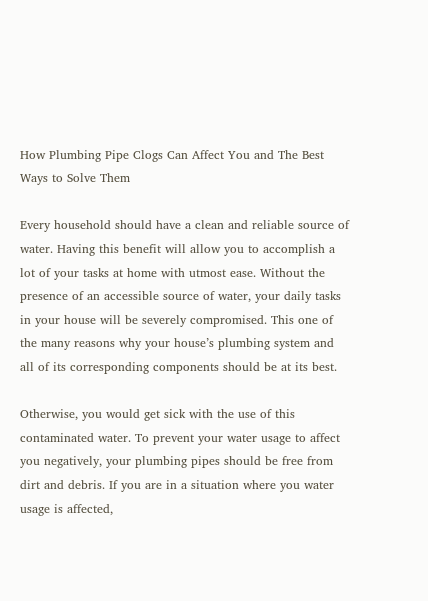How Plumbing Pipe Clogs Can Affect You and The Best Ways to Solve Them

Every household should have a clean and reliable source of water. Having this benefit will allow you to accomplish a lot of your tasks at home with utmost ease. Without the presence of an accessible source of water, your daily tasks in your house will be severely compromised. This one of the many reasons why your house’s plumbing system and all of its corresponding components should be at its best.

Otherwise, you would get sick with the use of this contaminated water. To prevent your water usage to affect you negatively, your plumbing pipes should be free from dirt and debris. If you are in a situation where you water usage is affected,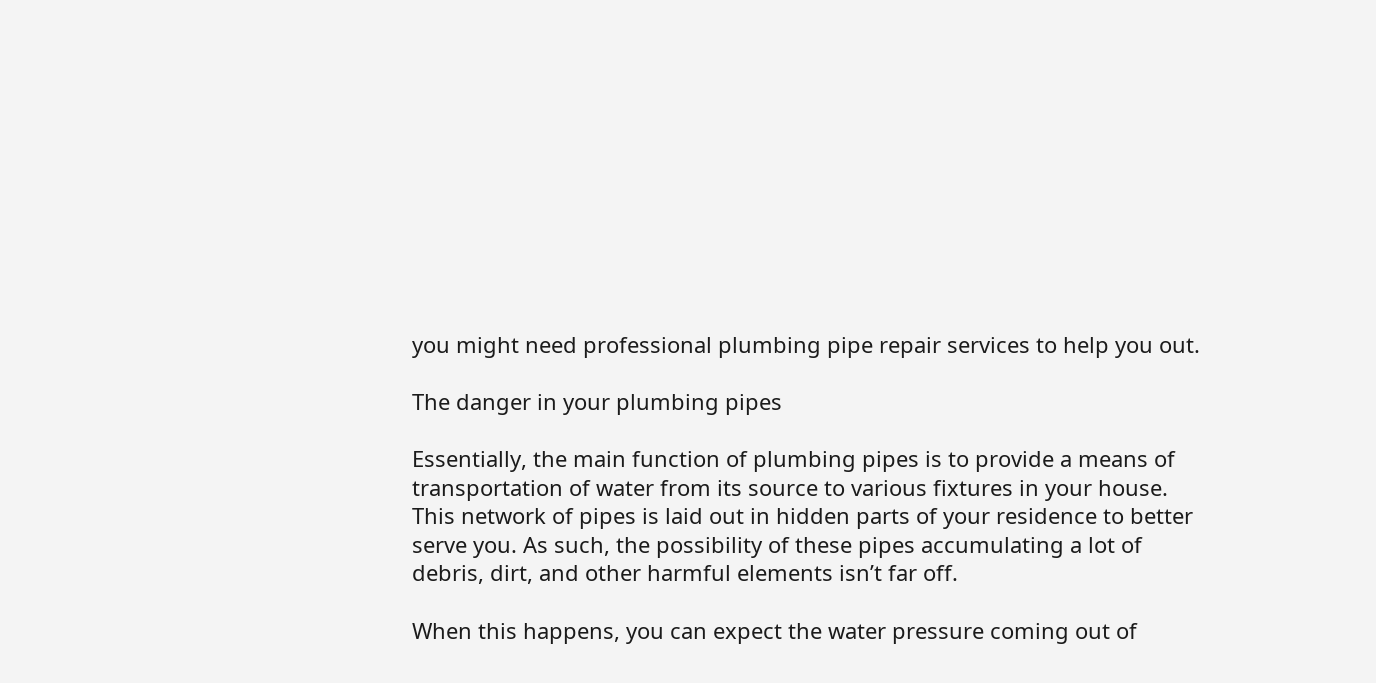you might need professional plumbing pipe repair services to help you out.

The danger in your plumbing pipes

Essentially, the main function of plumbing pipes is to provide a means of transportation of water from its source to various fixtures in your house. This network of pipes is laid out in hidden parts of your residence to better serve you. As such, the possibility of these pipes accumulating a lot of debris, dirt, and other harmful elements isn’t far off.

When this happens, you can expect the water pressure coming out of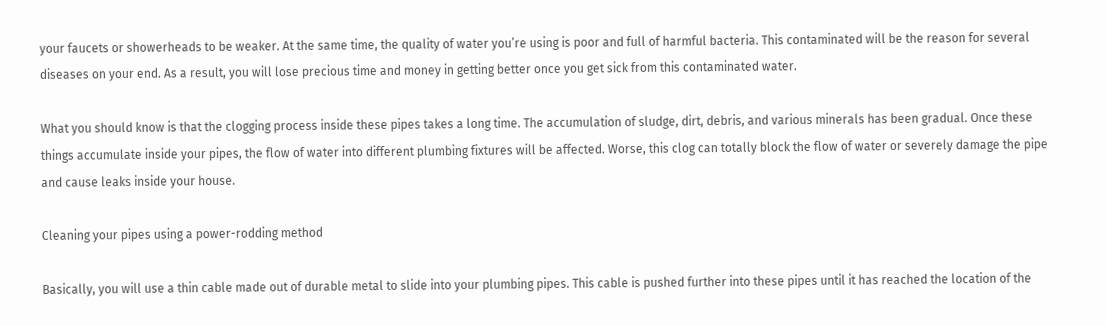your faucets or showerheads to be weaker. At the same time, the quality of water you’re using is poor and full of harmful bacteria. This contaminated will be the reason for several diseases on your end. As a result, you will lose precious time and money in getting better once you get sick from this contaminated water.

What you should know is that the clogging process inside these pipes takes a long time. The accumulation of sludge, dirt, debris, and various minerals has been gradual. Once these things accumulate inside your pipes, the flow of water into different plumbing fixtures will be affected. Worse, this clog can totally block the flow of water or severely damage the pipe and cause leaks inside your house.

Cleaning your pipes using a power-rodding method

Basically, you will use a thin cable made out of durable metal to slide into your plumbing pipes. This cable is pushed further into these pipes until it has reached the location of the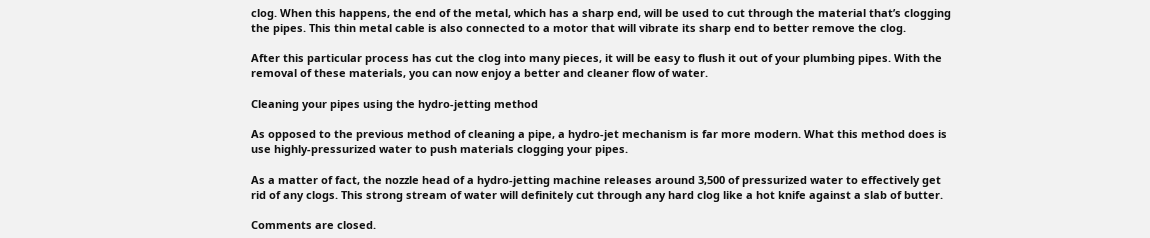clog. When this happens, the end of the metal, which has a sharp end, will be used to cut through the material that’s clogging the pipes. This thin metal cable is also connected to a motor that will vibrate its sharp end to better remove the clog.

After this particular process has cut the clog into many pieces, it will be easy to flush it out of your plumbing pipes. With the removal of these materials, you can now enjoy a better and cleaner flow of water.

Cleaning your pipes using the hydro-jetting method

As opposed to the previous method of cleaning a pipe, a hydro-jet mechanism is far more modern. What this method does is use highly-pressurized water to push materials clogging your pipes.

As a matter of fact, the nozzle head of a hydro-jetting machine releases around 3,500 of pressurized water to effectively get rid of any clogs. This strong stream of water will definitely cut through any hard clog like a hot knife against a slab of butter.

Comments are closed.